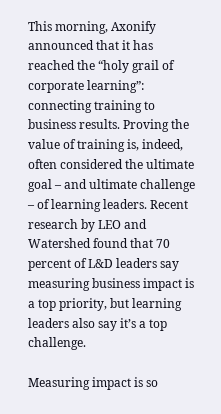This morning, Axonify announced that it has reached the “holy grail of corporate learning”: connecting training to business results. Proving the value of training is, indeed, often considered the ultimate goal – and ultimate challenge – of learning leaders. Recent research by LEO and Watershed found that 70 percent of L&D leaders say measuring business impact is a top priority, but learning leaders also say it’s a top challenge.

Measuring impact is so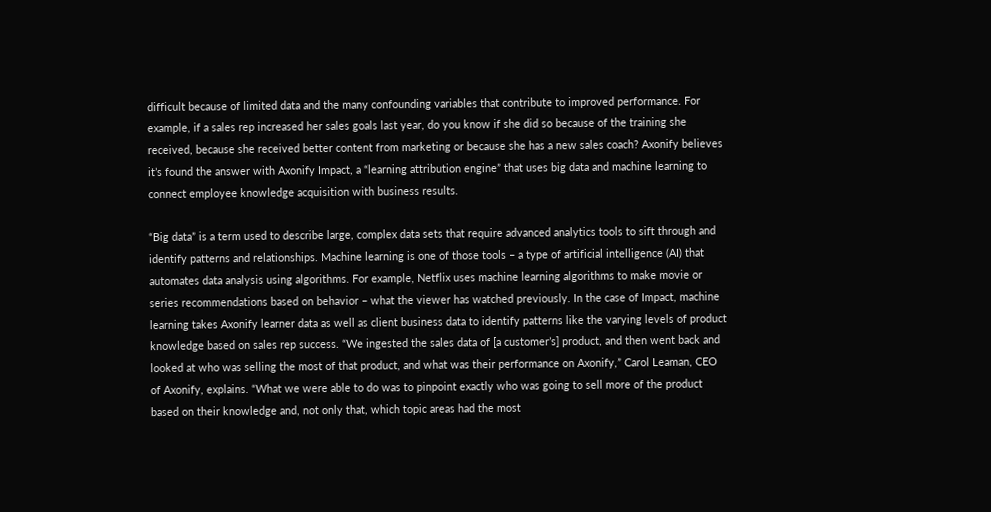difficult because of limited data and the many confounding variables that contribute to improved performance. For example, if a sales rep increased her sales goals last year, do you know if she did so because of the training she received, because she received better content from marketing or because she has a new sales coach? Axonify believes it’s found the answer with Axonify Impact, a “learning attribution engine” that uses big data and machine learning to connect employee knowledge acquisition with business results.

“Big data” is a term used to describe large, complex data sets that require advanced analytics tools to sift through and identify patterns and relationships. Machine learning is one of those tools – a type of artificial intelligence (AI) that automates data analysis using algorithms. For example, Netflix uses machine learning algorithms to make movie or series recommendations based on behavior – what the viewer has watched previously. In the case of Impact, machine learning takes Axonify learner data as well as client business data to identify patterns like the varying levels of product knowledge based on sales rep success. “We ingested the sales data of [a customer’s] product, and then went back and looked at who was selling the most of that product, and what was their performance on Axonify,” Carol Leaman, CEO of Axonify, explains. “What we were able to do was to pinpoint exactly who was going to sell more of the product based on their knowledge and, not only that, which topic areas had the most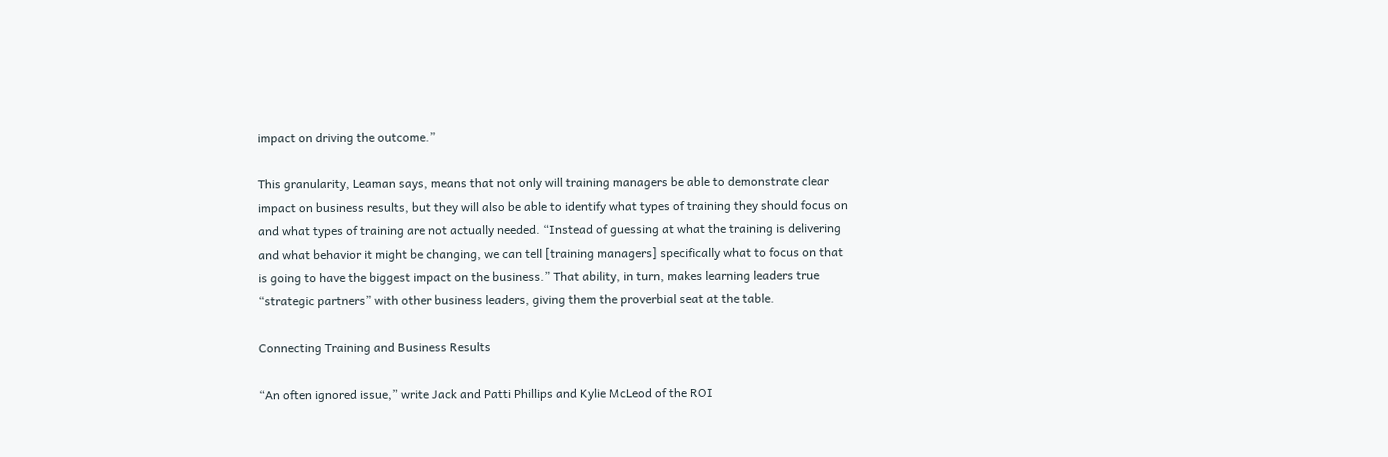impact on driving the outcome.”

This granularity, Leaman says, means that not only will training managers be able to demonstrate clear impact on business results, but they will also be able to identify what types of training they should focus on and what types of training are not actually needed. “Instead of guessing at what the training is delivering and what behavior it might be changing, we can tell [training managers] specifically what to focus on that is going to have the biggest impact on the business.” That ability, in turn, makes learning leaders true “strategic partners” with other business leaders, giving them the proverbial seat at the table.

Connecting Training and Business Results

“An often ignored issue,” write Jack and Patti Phillips and Kylie McLeod of the ROI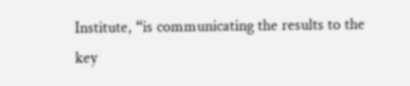Institute, “is communicating the results to the key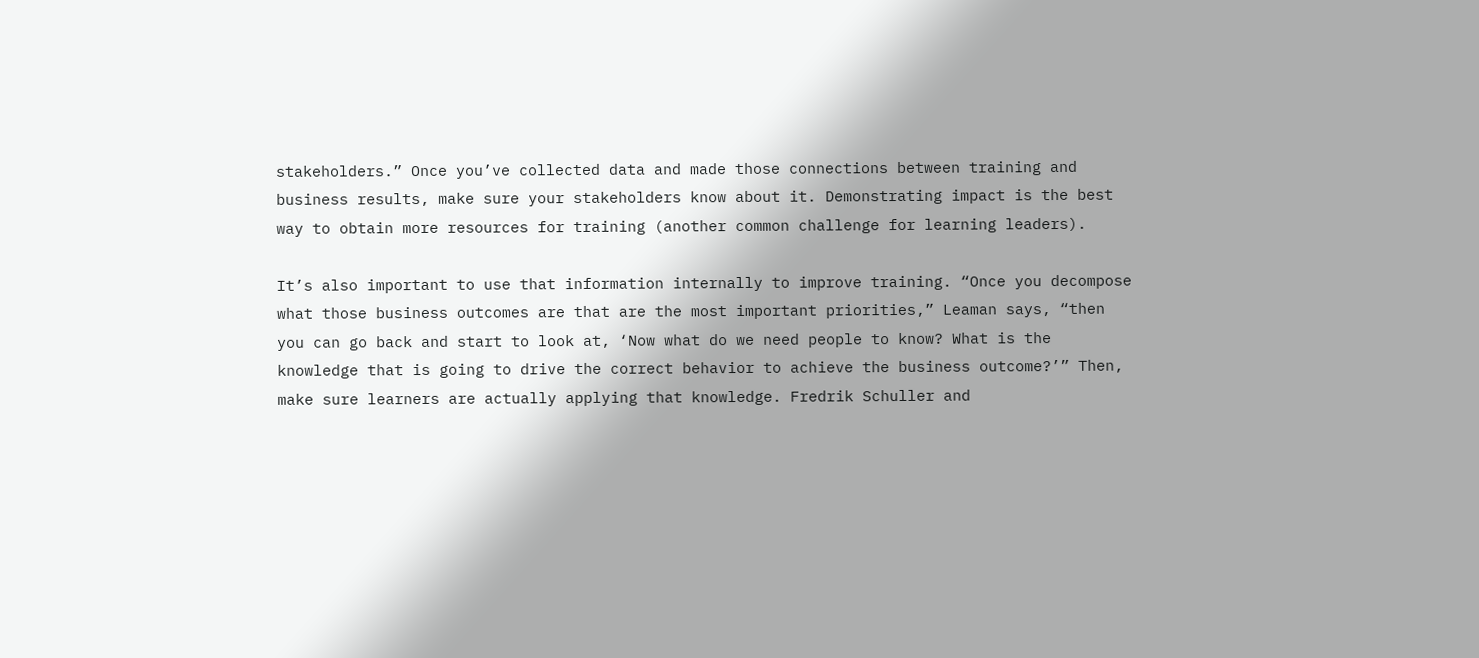stakeholders.” Once you’ve collected data and made those connections between training and business results, make sure your stakeholders know about it. Demonstrating impact is the best way to obtain more resources for training (another common challenge for learning leaders).

It’s also important to use that information internally to improve training. “Once you decompose what those business outcomes are that are the most important priorities,” Leaman says, “then you can go back and start to look at, ‘Now what do we need people to know? What is the knowledge that is going to drive the correct behavior to achieve the business outcome?’” Then, make sure learners are actually applying that knowledge. Fredrik Schuller and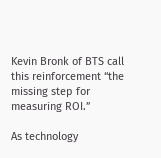Kevin Bronk of BTS call this reinforcement “the missing step for measuring ROI.”

As technology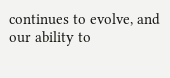continues to evolve, and our ability to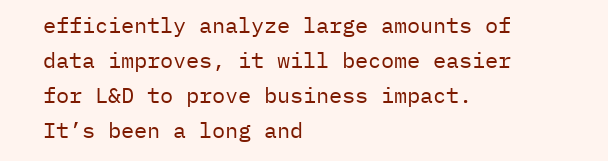efficiently analyze large amounts of data improves, it will become easier for L&D to prove business impact. It’s been a long and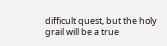difficult quest, but the holy grail will be a true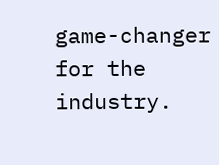game-changer for the industry.